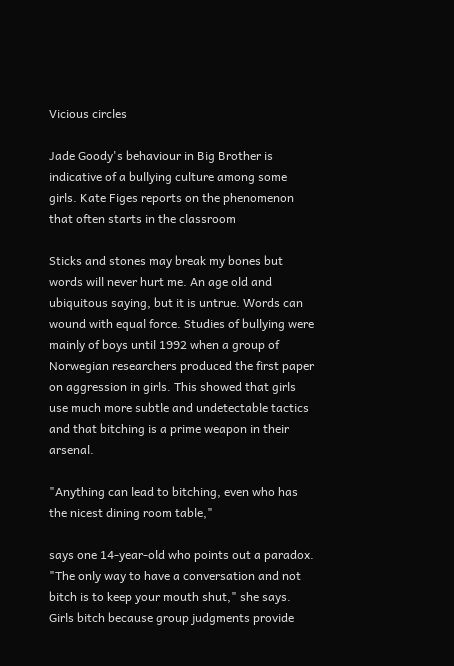Vicious circles

Jade Goody's behaviour in Big Brother is indicative of a bullying culture among some girls. Kate Figes reports on the phenomenon that often starts in the classroom

Sticks and stones may break my bones but words will never hurt me. An age old and ubiquitous saying, but it is untrue. Words can wound with equal force. Studies of bullying were mainly of boys until 1992 when a group of Norwegian researchers produced the first paper on aggression in girls. This showed that girls use much more subtle and undetectable tactics and that bitching is a prime weapon in their arsenal.

"Anything can lead to bitching, even who has the nicest dining room table,"

says one 14-year-old who points out a paradox. "The only way to have a conversation and not bitch is to keep your mouth shut," she says. Girls bitch because group judgments provide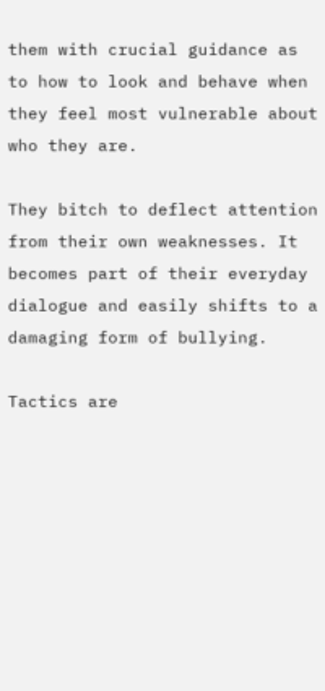them with crucial guidance as to how to look and behave when they feel most vulnerable about who they are.

They bitch to deflect attention from their own weaknesses. It becomes part of their everyday dialogue and easily shifts to a damaging form of bullying.

Tactics are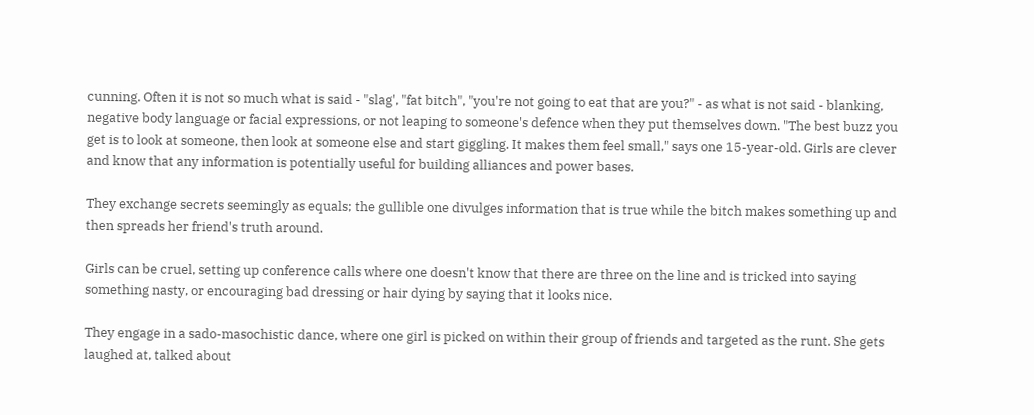cunning. Often it is not so much what is said - "slag', "fat bitch", "you're not going to eat that are you?" - as what is not said - blanking, negative body language or facial expressions, or not leaping to someone's defence when they put themselves down. "The best buzz you get is to look at someone, then look at someone else and start giggling. It makes them feel small," says one 15-year-old. Girls are clever and know that any information is potentially useful for building alliances and power bases.

They exchange secrets seemingly as equals; the gullible one divulges information that is true while the bitch makes something up and then spreads her friend's truth around.

Girls can be cruel, setting up conference calls where one doesn't know that there are three on the line and is tricked into saying something nasty, or encouraging bad dressing or hair dying by saying that it looks nice.

They engage in a sado-masochistic dance, where one girl is picked on within their group of friends and targeted as the runt. She gets laughed at, talked about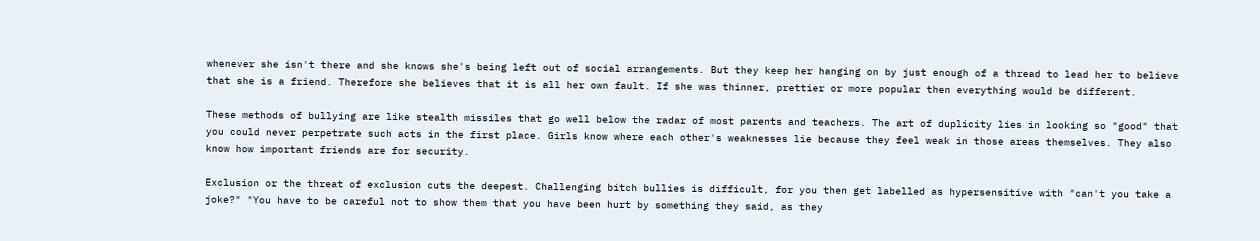whenever she isn't there and she knows she's being left out of social arrangements. But they keep her hanging on by just enough of a thread to lead her to believe that she is a friend. Therefore she believes that it is all her own fault. If she was thinner, prettier or more popular then everything would be different.

These methods of bullying are like stealth missiles that go well below the radar of most parents and teachers. The art of duplicity lies in looking so "good" that you could never perpetrate such acts in the first place. Girls know where each other's weaknesses lie because they feel weak in those areas themselves. They also know how important friends are for security.

Exclusion or the threat of exclusion cuts the deepest. Challenging bitch bullies is difficult, for you then get labelled as hypersensitive with "can't you take a joke?" "You have to be careful not to show them that you have been hurt by something they said, as they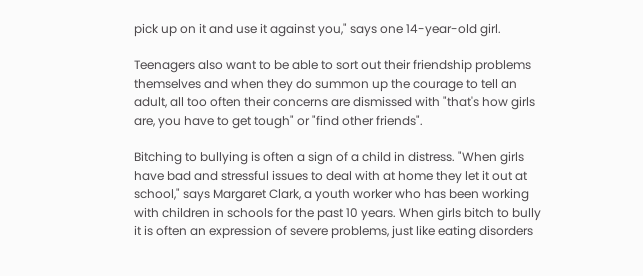pick up on it and use it against you," says one 14-year-old girl.

Teenagers also want to be able to sort out their friendship problems themselves and when they do summon up the courage to tell an adult, all too often their concerns are dismissed with "that's how girls are, you have to get tough" or "find other friends".

Bitching to bullying is often a sign of a child in distress. "When girls have bad and stressful issues to deal with at home they let it out at school," says Margaret Clark, a youth worker who has been working with children in schools for the past 10 years. When girls bitch to bully it is often an expression of severe problems, just like eating disorders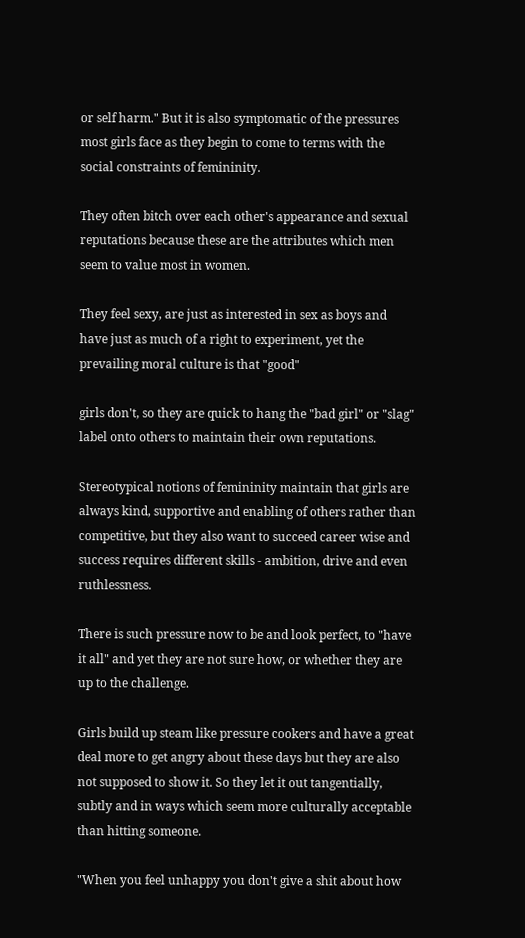or self harm." But it is also symptomatic of the pressures most girls face as they begin to come to terms with the social constraints of femininity.

They often bitch over each other's appearance and sexual reputations because these are the attributes which men seem to value most in women.

They feel sexy, are just as interested in sex as boys and have just as much of a right to experiment, yet the prevailing moral culture is that "good"

girls don't, so they are quick to hang the "bad girl" or "slag" label onto others to maintain their own reputations.

Stereotypical notions of femininity maintain that girls are always kind, supportive and enabling of others rather than competitive, but they also want to succeed career wise and success requires different skills - ambition, drive and even ruthlessness.

There is such pressure now to be and look perfect, to "have it all" and yet they are not sure how, or whether they are up to the challenge.

Girls build up steam like pressure cookers and have a great deal more to get angry about these days but they are also not supposed to show it. So they let it out tangentially, subtly and in ways which seem more culturally acceptable than hitting someone.

"When you feel unhappy you don't give a shit about how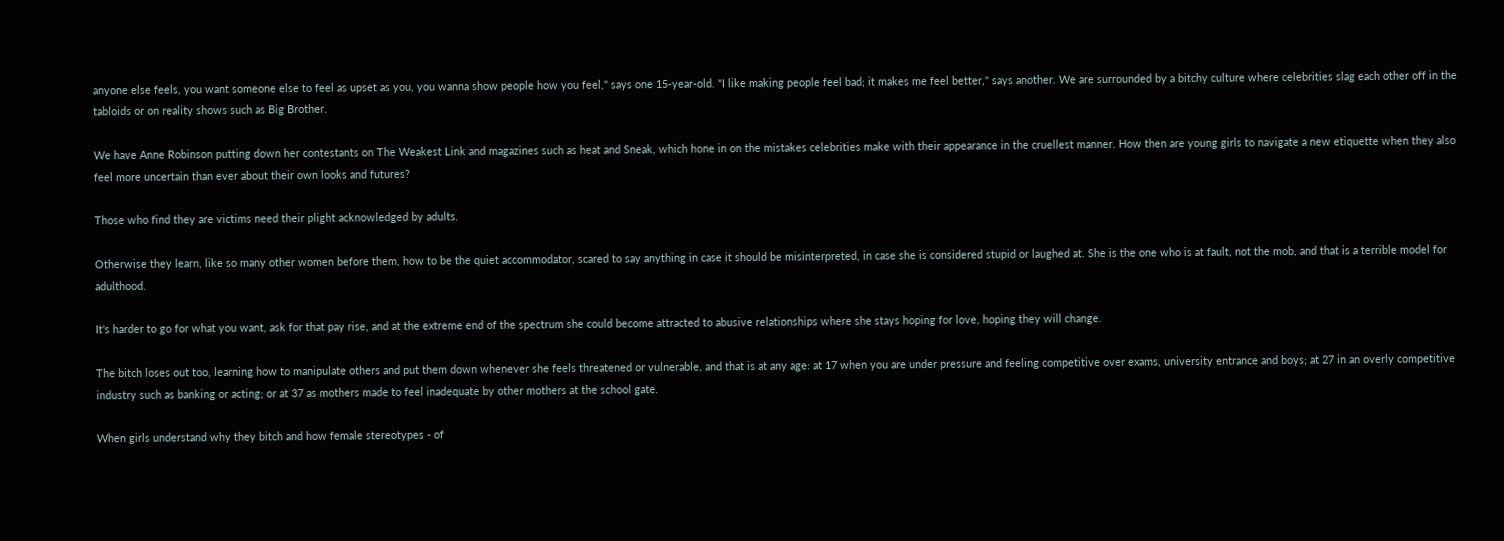anyone else feels, you want someone else to feel as upset as you, you wanna show people how you feel," says one 15-year-old. "I like making people feel bad; it makes me feel better," says another. We are surrounded by a bitchy culture where celebrities slag each other off in the tabloids or on reality shows such as Big Brother.

We have Anne Robinson putting down her contestants on The Weakest Link and magazines such as heat and Sneak, which hone in on the mistakes celebrities make with their appearance in the cruellest manner. How then are young girls to navigate a new etiquette when they also feel more uncertain than ever about their own looks and futures?

Those who find they are victims need their plight acknowledged by adults.

Otherwise they learn, like so many other women before them, how to be the quiet accommodator, scared to say anything in case it should be misinterpreted, in case she is considered stupid or laughed at. She is the one who is at fault, not the mob, and that is a terrible model for adulthood.

It's harder to go for what you want, ask for that pay rise, and at the extreme end of the spectrum she could become attracted to abusive relationships where she stays hoping for love, hoping they will change.

The bitch loses out too, learning how to manipulate others and put them down whenever she feels threatened or vulnerable, and that is at any age: at 17 when you are under pressure and feeling competitive over exams, university entrance and boys; at 27 in an overly competitive industry such as banking or acting; or at 37 as mothers made to feel inadequate by other mothers at the school gate.

When girls understand why they bitch and how female stereotypes - of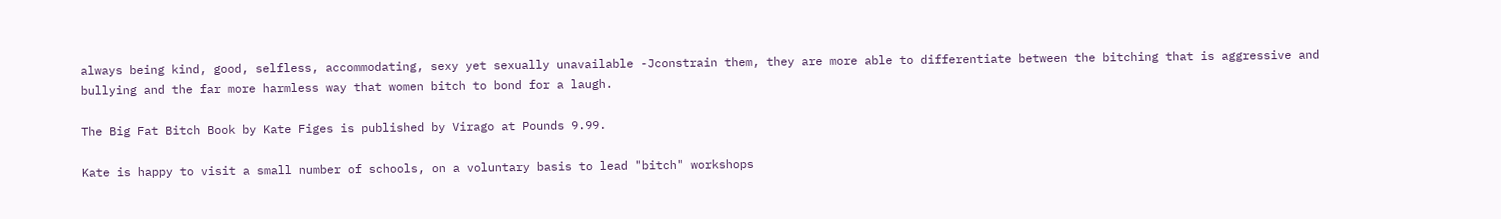always being kind, good, selfless, accommodating, sexy yet sexually unavailable -Jconstrain them, they are more able to differentiate between the bitching that is aggressive and bullying and the far more harmless way that women bitch to bond for a laugh.

The Big Fat Bitch Book by Kate Figes is published by Virago at Pounds 9.99.

Kate is happy to visit a small number of schools, on a voluntary basis to lead "bitch" workshops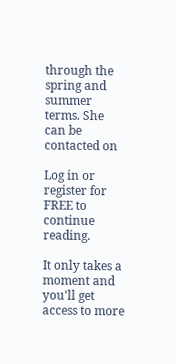through the spring and summer terms. She can be contacted on

Log in or register for FREE to continue reading.

It only takes a moment and you'll get access to more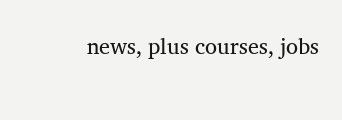news, plus courses, jobs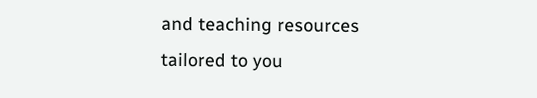and teaching resources tailored to you